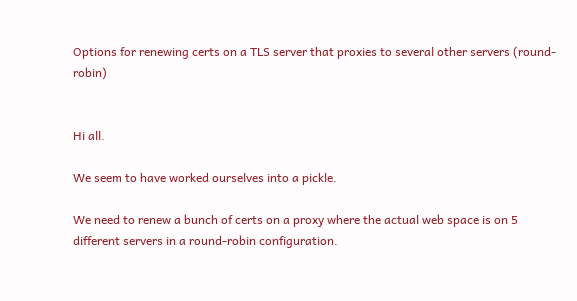Options for renewing certs on a TLS server that proxies to several other servers (round-robin)


Hi all.

We seem to have worked ourselves into a pickle.

We need to renew a bunch of certs on a proxy where the actual web space is on 5 different servers in a round-robin configuration.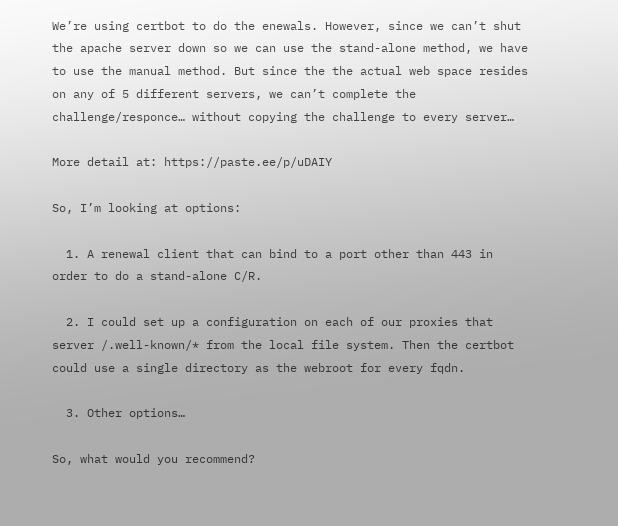We’re using certbot to do the enewals. However, since we can’t shut the apache server down so we can use the stand-alone method, we have to use the manual method. But since the the actual web space resides on any of 5 different servers, we can’t complete the challenge/responce… without copying the challenge to every server…

More detail at: https://paste.ee/p/uDAIY

So, I’m looking at options:

  1. A renewal client that can bind to a port other than 443 in order to do a stand-alone C/R.

  2. I could set up a configuration on each of our proxies that server /.well-known/* from the local file system. Then the certbot could use a single directory as the webroot for every fqdn.

  3. Other options…

So, what would you recommend?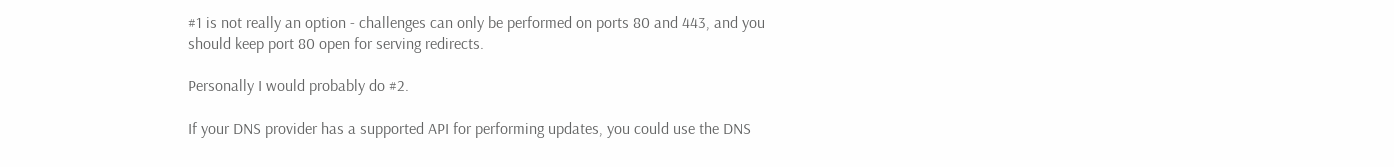#1 is not really an option - challenges can only be performed on ports 80 and 443, and you should keep port 80 open for serving redirects.

Personally I would probably do #2.

If your DNS provider has a supported API for performing updates, you could use the DNS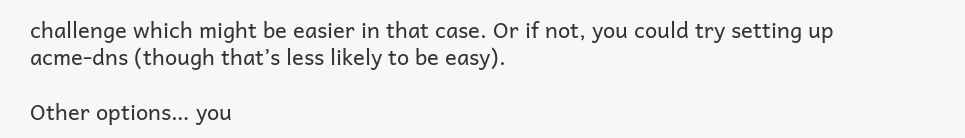challenge which might be easier in that case. Or if not, you could try setting up acme-dns (though that’s less likely to be easy).

Other options… you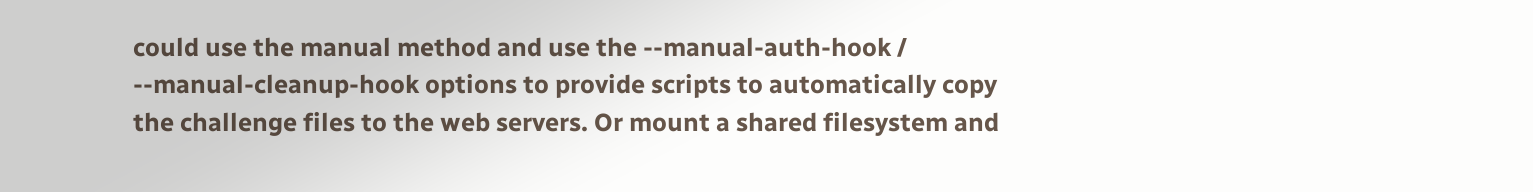could use the manual method and use the --manual-auth-hook / --manual-cleanup-hook options to provide scripts to automatically copy the challenge files to the web servers. Or mount a shared filesystem and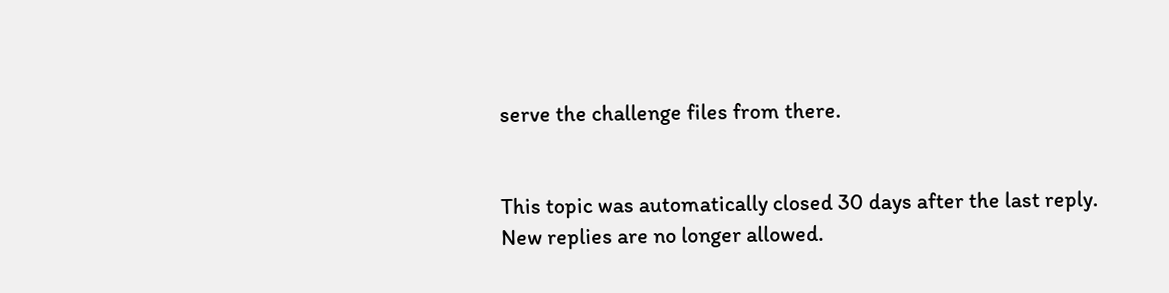serve the challenge files from there.


This topic was automatically closed 30 days after the last reply. New replies are no longer allowed.